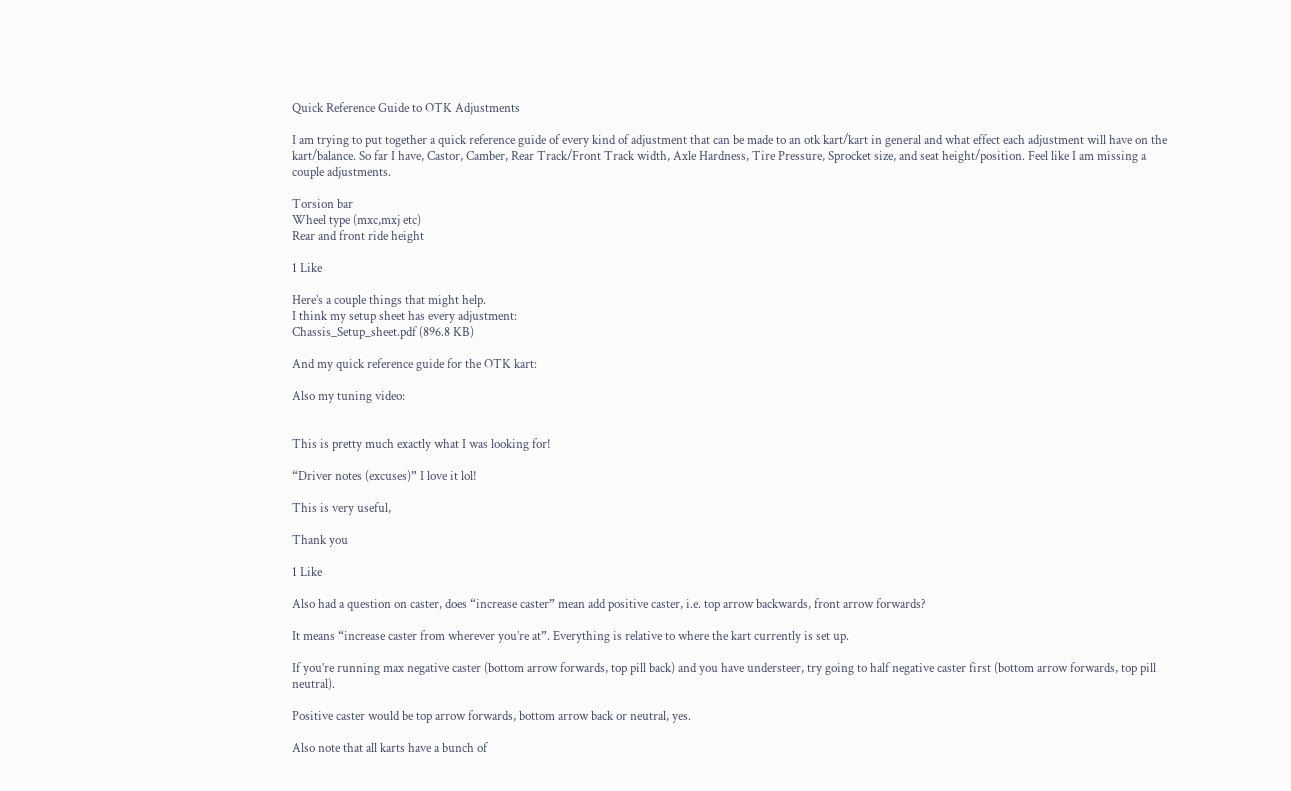Quick Reference Guide to OTK Adjustments

I am trying to put together a quick reference guide of every kind of adjustment that can be made to an otk kart/kart in general and what effect each adjustment will have on the kart/balance. So far I have, Castor, Camber, Rear Track/Front Track width, Axle Hardness, Tire Pressure, Sprocket size, and seat height/position. Feel like I am missing a couple adjustments.

Torsion bar
Wheel type (mxc,mxj etc)
Rear and front ride height

1 Like

Here’s a couple things that might help.
I think my setup sheet has every adjustment:
Chassis_Setup_sheet.pdf (896.8 KB)

And my quick reference guide for the OTK kart:

Also my tuning video:


This is pretty much exactly what I was looking for!

“Driver notes (excuses)” I love it lol!

This is very useful,

Thank you

1 Like

Also had a question on caster, does “increase caster” mean add positive caster, i.e. top arrow backwards, front arrow forwards?

It means “increase caster from wherever you’re at”. Everything is relative to where the kart currently is set up.

If you’re running max negative caster (bottom arrow forwards, top pill back) and you have understeer, try going to half negative caster first (bottom arrow forwards, top pill neutral).

Positive caster would be top arrow forwards, bottom arrow back or neutral, yes.

Also note that all karts have a bunch of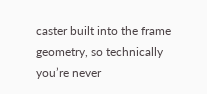caster built into the frame geometry, so technically you’re never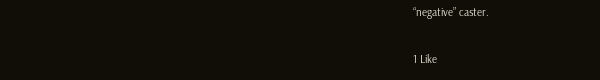“negative” caster.

1 Like